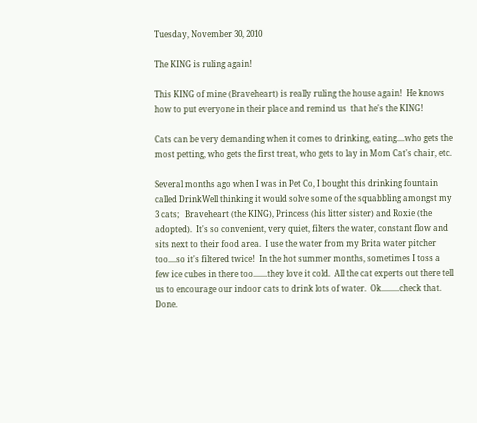Tuesday, November 30, 2010

The KING is ruling again!

This KING of mine (Braveheart) is really ruling the house again!  He knows how to put everyone in their place and remind us  that he's the KING!

Cats can be very demanding when it comes to drinking, eating....who gets the most petting, who gets the first treat, who gets to lay in Mom Cat's chair, etc.

Several months ago when I was in Pet Co, I bought this drinking fountain called DrinkWell thinking it would solve some of the squabbling amongst my 3 cats;   Braveheart (the KING), Princess (his litter sister) and Roxie (the adopted).  It's so convenient, very quiet, filters the water, constant flow and sits next to their food area.  I use the water from my Brita water pitcher too....so it's filtered twice!  In the hot summer months, sometimes I toss a few ice cubes in there too.......they love it cold.  All the cat experts out there tell us to encourage our indoor cats to drink lots of water.  Ok.........check that.  Done.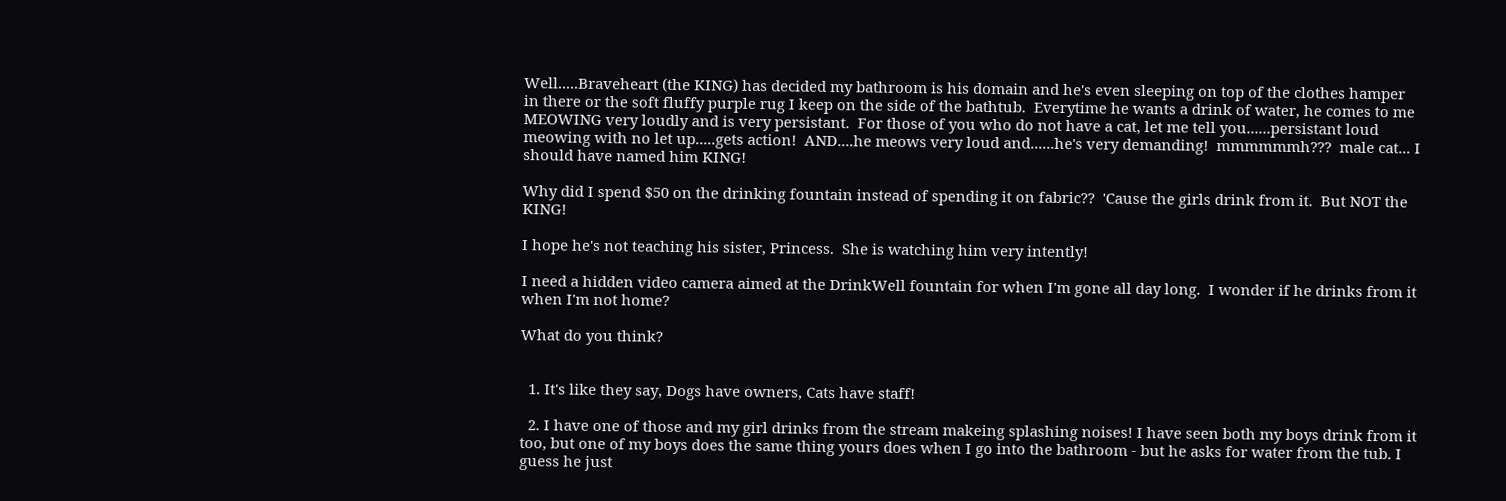Well.....Braveheart (the KING) has decided my bathroom is his domain and he's even sleeping on top of the clothes hamper in there or the soft fluffy purple rug I keep on the side of the bathtub.  Everytime he wants a drink of water, he comes to me MEOWING very loudly and is very persistant.  For those of you who do not have a cat, let me tell you......persistant loud meowing with no let up.....gets action!  AND....he meows very loud and......he's very demanding!  mmmmmmh???  male cat... I should have named him KING!

Why did I spend $50 on the drinking fountain instead of spending it on fabric??  'Cause the girls drink from it.  But NOT the KING!

I hope he's not teaching his sister, Princess.  She is watching him very intently!

I need a hidden video camera aimed at the DrinkWell fountain for when I'm gone all day long.  I wonder if he drinks from it when I'm not home?

What do you think?


  1. It's like they say, Dogs have owners, Cats have staff!

  2. I have one of those and my girl drinks from the stream makeing splashing noises! I have seen both my boys drink from it too, but one of my boys does the same thing yours does when I go into the bathroom - but he asks for water from the tub. I guess he just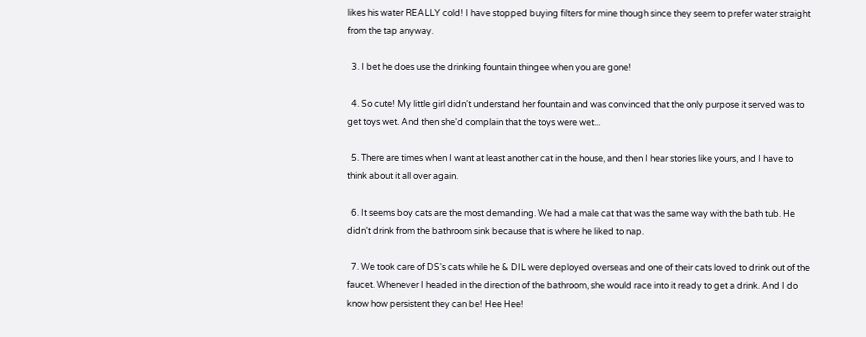likes his water REALLY cold! I have stopped buying filters for mine though since they seem to prefer water straight from the tap anyway.

  3. I bet he does use the drinking fountain thingee when you are gone!

  4. So cute! My little girl didn't understand her fountain and was convinced that the only purpose it served was to get toys wet. And then she'd complain that the toys were wet...

  5. There are times when I want at least another cat in the house, and then I hear stories like yours, and I have to think about it all over again.

  6. It seems boy cats are the most demanding. We had a male cat that was the same way with the bath tub. He didn't drink from the bathroom sink because that is where he liked to nap.

  7. We took care of DS's cats while he & DIL were deployed overseas and one of their cats loved to drink out of the faucet. Whenever I headed in the direction of the bathroom, she would race into it ready to get a drink. And I do know how persistent they can be! Hee Hee!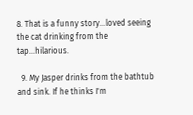8. That is a funny story...loved seeing the cat drinking from the tap...hilarious.

  9. My Jasper drinks from the bathtub and sink. If he thinks I'm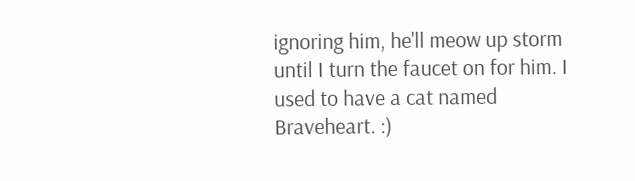ignoring him, he'll meow up storm until I turn the faucet on for him. I used to have a cat named Braveheart. :)